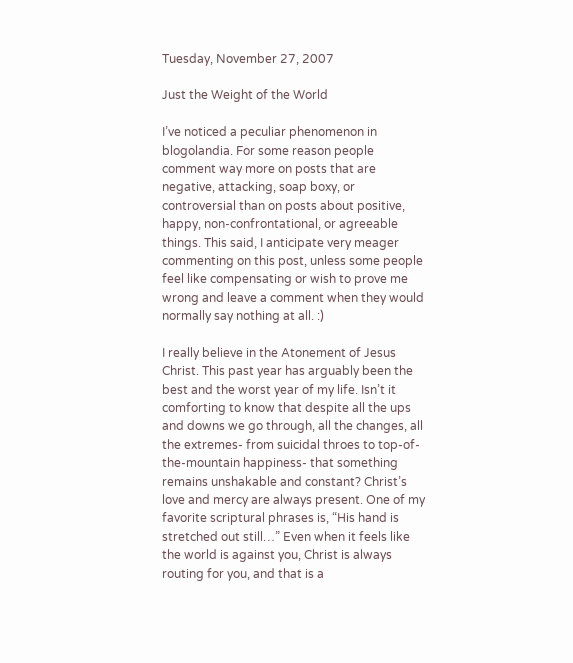Tuesday, November 27, 2007

Just the Weight of the World

I’ve noticed a peculiar phenomenon in blogolandia. For some reason people comment way more on posts that are negative, attacking, soap boxy, or controversial than on posts about positive, happy, non-confrontational, or agreeable things. This said, I anticipate very meager commenting on this post, unless some people feel like compensating or wish to prove me wrong and leave a comment when they would normally say nothing at all. :)

I really believe in the Atonement of Jesus Christ. This past year has arguably been the best and the worst year of my life. Isn’t it comforting to know that despite all the ups and downs we go through, all the changes, all the extremes- from suicidal throes to top-of-the-mountain happiness- that something remains unshakable and constant? Christ’s love and mercy are always present. One of my favorite scriptural phrases is, “His hand is stretched out still…” Even when it feels like the world is against you, Christ is always routing for you, and that is a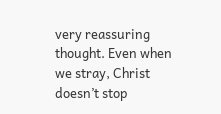very reassuring thought. Even when we stray, Christ doesn’t stop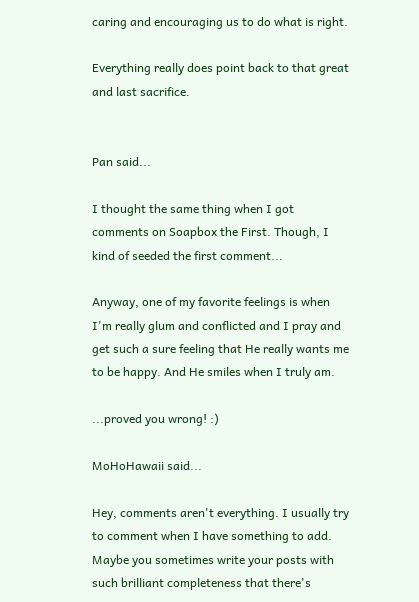caring and encouraging us to do what is right.

Everything really does point back to that great and last sacrifice.


Pan said...

I thought the same thing when I got comments on Soapbox the First. Though, I kind of seeded the first comment...

Anyway, one of my favorite feelings is when I'm really glum and conflicted and I pray and get such a sure feeling that He really wants me to be happy. And He smiles when I truly am.

...proved you wrong! :)

MoHoHawaii said...

Hey, comments aren't everything. I usually try to comment when I have something to add. Maybe you sometimes write your posts with such brilliant completeness that there's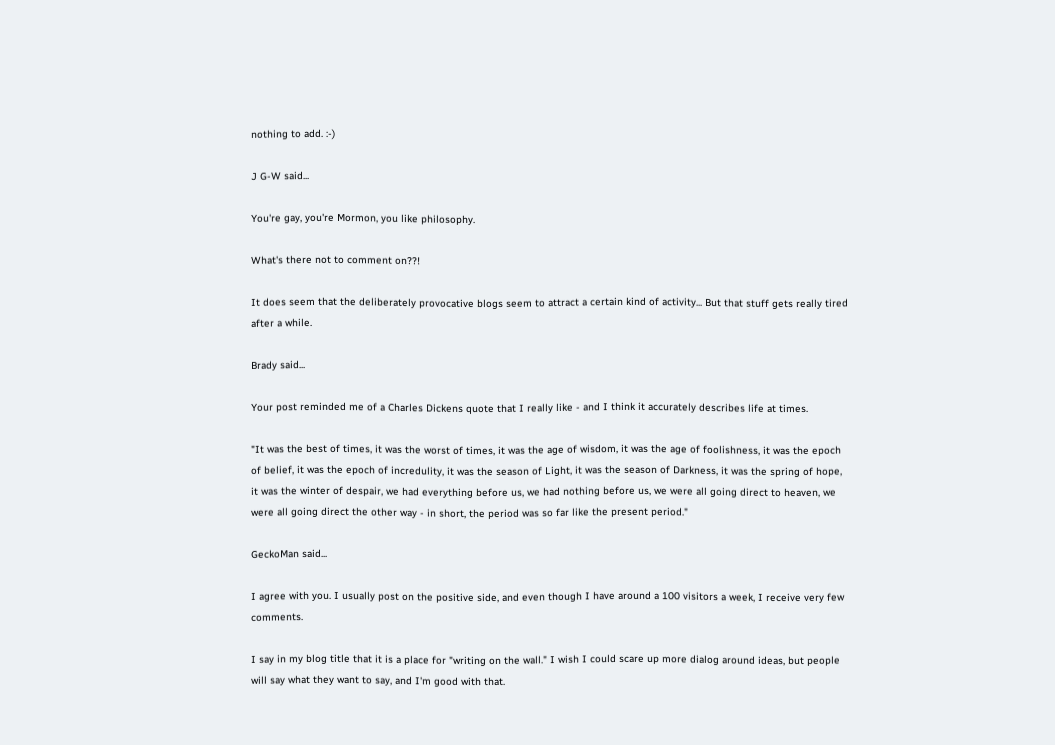nothing to add. :-)

J G-W said...

You're gay, you're Mormon, you like philosophy.

What's there not to comment on??!

It does seem that the deliberately provocative blogs seem to attract a certain kind of activity... But that stuff gets really tired after a while.

Brady said...

Your post reminded me of a Charles Dickens quote that I really like - and I think it accurately describes life at times.

"It was the best of times, it was the worst of times, it was the age of wisdom, it was the age of foolishness, it was the epoch of belief, it was the epoch of incredulity, it was the season of Light, it was the season of Darkness, it was the spring of hope, it was the winter of despair, we had everything before us, we had nothing before us, we were all going direct to heaven, we were all going direct the other way - in short, the period was so far like the present period."

GeckoMan said...

I agree with you. I usually post on the positive side, and even though I have around a 100 visitors a week, I receive very few comments.

I say in my blog title that it is a place for "writing on the wall." I wish I could scare up more dialog around ideas, but people will say what they want to say, and I'm good with that.